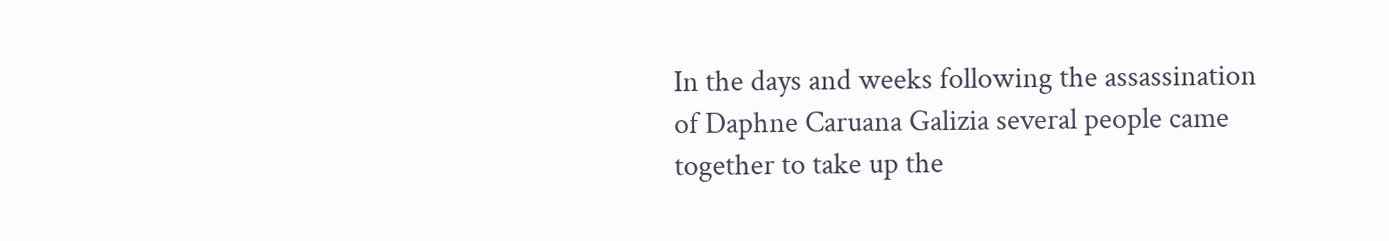In the days and weeks following the assassination of Daphne Caruana Galizia several people came together to take up the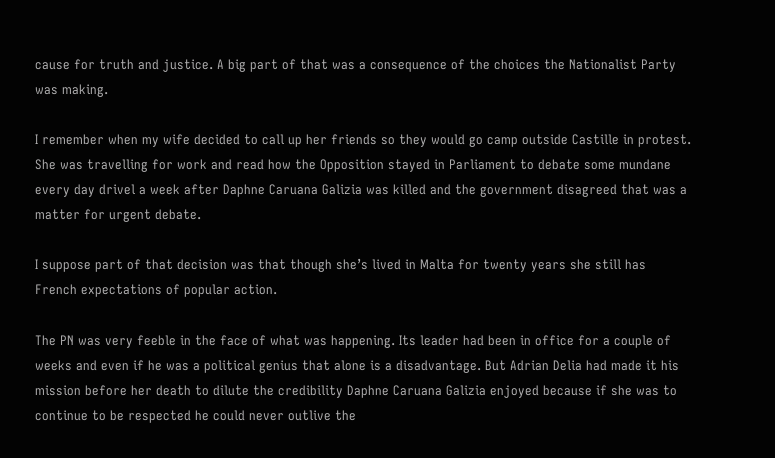cause for truth and justice. A big part of that was a consequence of the choices the Nationalist Party was making.

I remember when my wife decided to call up her friends so they would go camp outside Castille in protest. She was travelling for work and read how the Opposition stayed in Parliament to debate some mundane every day drivel a week after Daphne Caruana Galizia was killed and the government disagreed that was a matter for urgent debate.

I suppose part of that decision was that though she’s lived in Malta for twenty years she still has French expectations of popular action.

The PN was very feeble in the face of what was happening. Its leader had been in office for a couple of weeks and even if he was a political genius that alone is a disadvantage. But Adrian Delia had made it his mission before her death to dilute the credibility Daphne Caruana Galizia enjoyed because if she was to continue to be respected he could never outlive the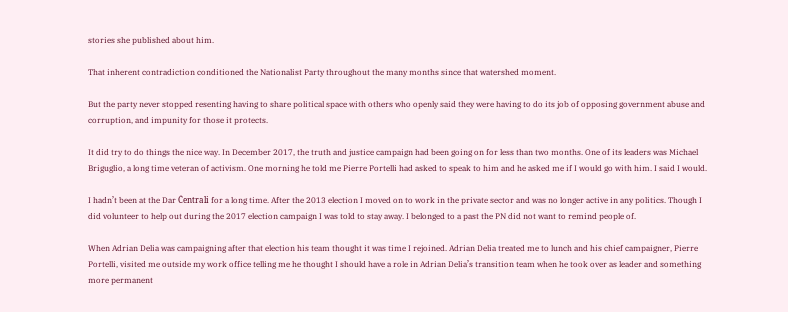stories she published about him.

That inherent contradiction conditioned the Nationalist Party throughout the many months since that watershed moment.

But the party never stopped resenting having to share political space with others who openly said they were having to do its job of opposing government abuse and corruption, and impunity for those it protects.

It did try to do things the nice way. In December 2017, the truth and justice campaign had been going on for less than two months. One of its leaders was Michael Briguglio, a long time veteran of activism. One morning he told me Pierre Portelli had asked to speak to him and he asked me if I would go with him. I said I would.

I hadn’t been at the Dar Ċentrali for a long time. After the 2013 election I moved on to work in the private sector and was no longer active in any politics. Though I did volunteer to help out during the 2017 election campaign I was told to stay away. I belonged to a past the PN did not want to remind people of.

When Adrian Delia was campaigning after that election his team thought it was time I rejoined. Adrian Delia treated me to lunch and his chief campaigner, Pierre Portelli, visited me outside my work office telling me he thought I should have a role in Adrian Delia’s transition team when he took over as leader and something more permanent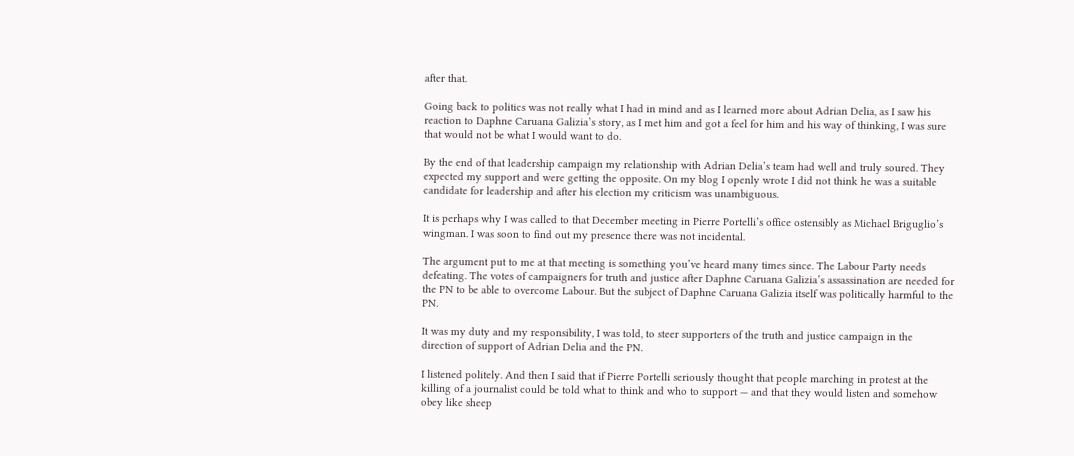after that.

Going back to politics was not really what I had in mind and as I learned more about Adrian Delia, as I saw his reaction to Daphne Caruana Galizia’s story, as I met him and got a feel for him and his way of thinking, I was sure that would not be what I would want to do.

By the end of that leadership campaign my relationship with Adrian Delia’s team had well and truly soured. They expected my support and were getting the opposite. On my blog I openly wrote I did not think he was a suitable candidate for leadership and after his election my criticism was unambiguous.

It is perhaps why I was called to that December meeting in Pierre Portelli’s office ostensibly as Michael Briguglio’s wingman. I was soon to find out my presence there was not incidental.

The argument put to me at that meeting is something you’ve heard many times since. The Labour Party needs defeating. The votes of campaigners for truth and justice after Daphne Caruana Galizia’s assassination are needed for the PN to be able to overcome Labour. But the subject of Daphne Caruana Galizia itself was politically harmful to the PN.

It was my duty and my responsibility, I was told, to steer supporters of the truth and justice campaign in the direction of support of Adrian Delia and the PN.

I listened politely. And then I said that if Pierre Portelli seriously thought that people marching in protest at the killing of a journalist could be told what to think and who to support — and that they would listen and somehow obey like sheep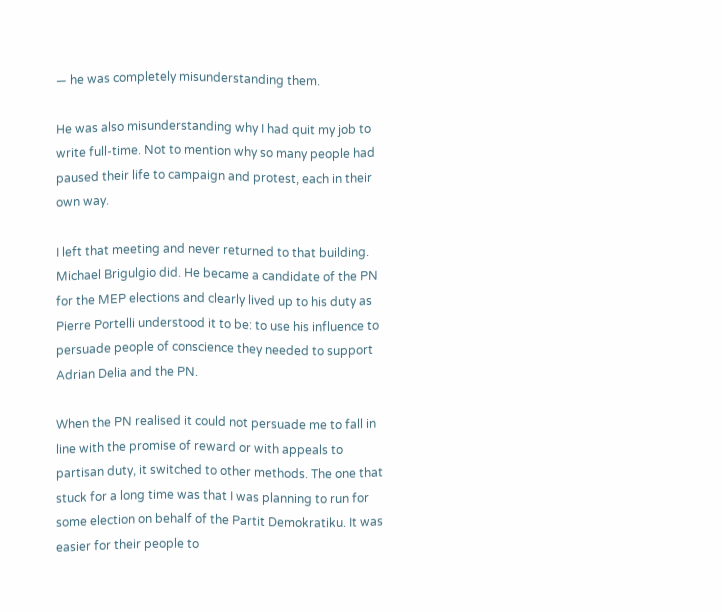— he was completely misunderstanding them.

He was also misunderstanding why I had quit my job to write full-time. Not to mention why so many people had paused their life to campaign and protest, each in their own way.

I left that meeting and never returned to that building. Michael Brigulgio did. He became a candidate of the PN for the MEP elections and clearly lived up to his duty as Pierre Portelli understood it to be: to use his influence to persuade people of conscience they needed to support Adrian Delia and the PN.

When the PN realised it could not persuade me to fall in line with the promise of reward or with appeals to partisan duty, it switched to other methods. The one that stuck for a long time was that I was planning to run for some election on behalf of the Partit Demokratiku. It was easier for their people to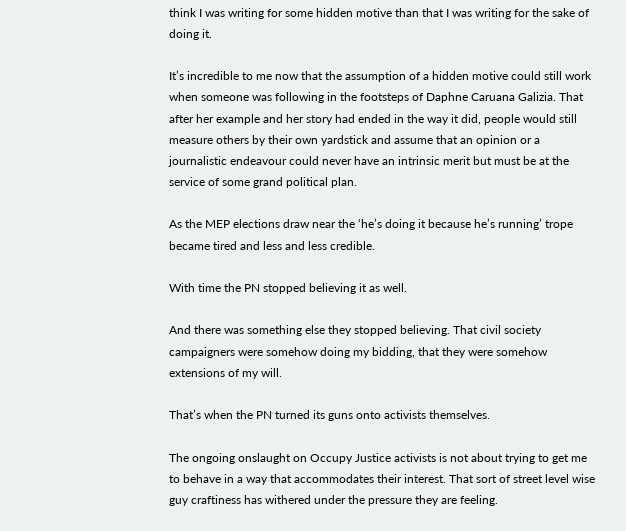think I was writing for some hidden motive than that I was writing for the sake of doing it.

It’s incredible to me now that the assumption of a hidden motive could still work when someone was following in the footsteps of Daphne Caruana Galizia. That after her example and her story had ended in the way it did, people would still measure others by their own yardstick and assume that an opinion or a journalistic endeavour could never have an intrinsic merit but must be at the service of some grand political plan.

As the MEP elections draw near the ‘he’s doing it because he’s running’ trope became tired and less and less credible.

With time the PN stopped believing it as well.

And there was something else they stopped believing. That civil society campaigners were somehow doing my bidding, that they were somehow extensions of my will.

That’s when the PN turned its guns onto activists themselves.

The ongoing onslaught on Occupy Justice activists is not about trying to get me to behave in a way that accommodates their interest. That sort of street level wise guy craftiness has withered under the pressure they are feeling.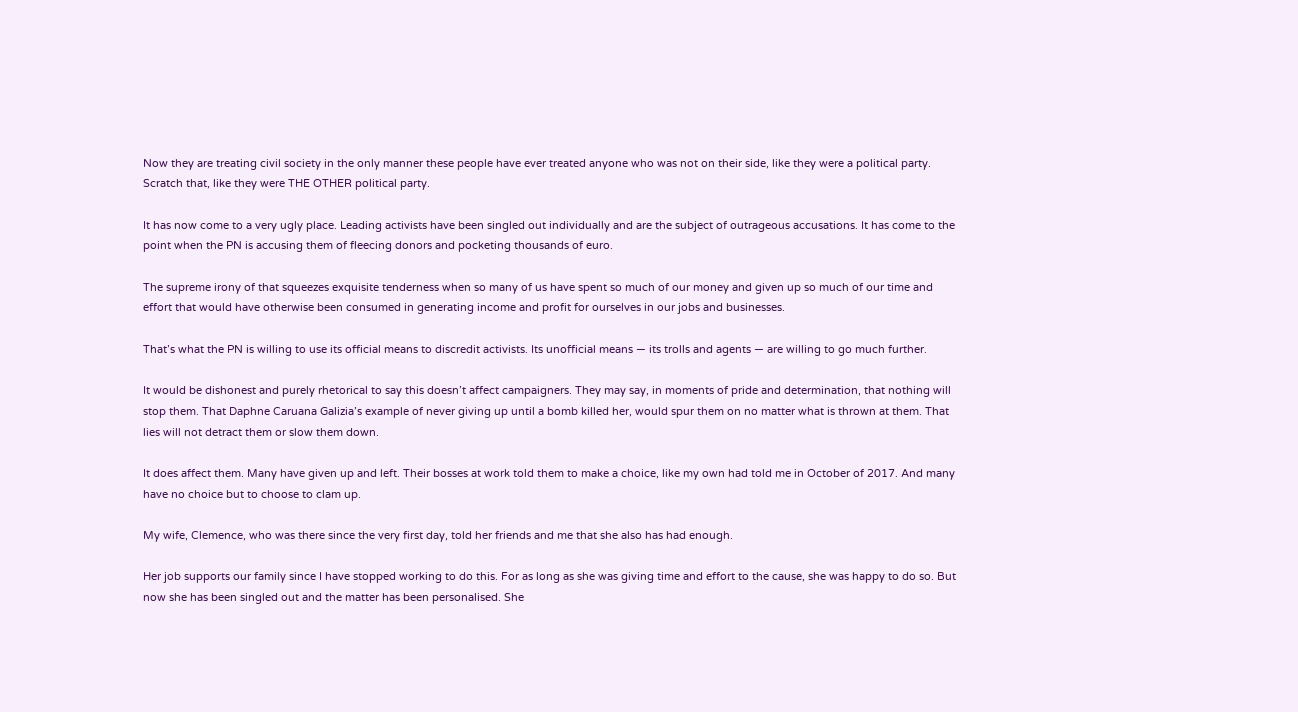Now they are treating civil society in the only manner these people have ever treated anyone who was not on their side, like they were a political party. Scratch that, like they were THE OTHER political party.

It has now come to a very ugly place. Leading activists have been singled out individually and are the subject of outrageous accusations. It has come to the point when the PN is accusing them of fleecing donors and pocketing thousands of euro.

The supreme irony of that squeezes exquisite tenderness when so many of us have spent so much of our money and given up so much of our time and effort that would have otherwise been consumed in generating income and profit for ourselves in our jobs and businesses.

That’s what the PN is willing to use its official means to discredit activists. Its unofficial means — its trolls and agents — are willing to go much further.

It would be dishonest and purely rhetorical to say this doesn’t affect campaigners. They may say, in moments of pride and determination, that nothing will stop them. That Daphne Caruana Galizia’s example of never giving up until a bomb killed her, would spur them on no matter what is thrown at them. That lies will not detract them or slow them down.

It does affect them. Many have given up and left. Their bosses at work told them to make a choice, like my own had told me in October of 2017. And many have no choice but to choose to clam up.

My wife, Clemence, who was there since the very first day, told her friends and me that she also has had enough.

Her job supports our family since I have stopped working to do this. For as long as she was giving time and effort to the cause, she was happy to do so. But now she has been singled out and the matter has been personalised. She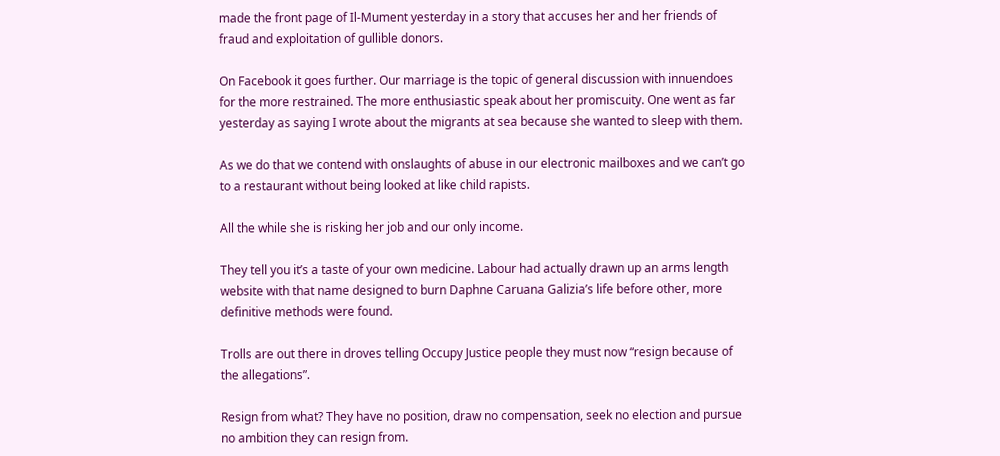made the front page of Il-Mument yesterday in a story that accuses her and her friends of fraud and exploitation of gullible donors.

On Facebook it goes further. Our marriage is the topic of general discussion with innuendoes for the more restrained. The more enthusiastic speak about her promiscuity. One went as far yesterday as saying I wrote about the migrants at sea because she wanted to sleep with them.

As we do that we contend with onslaughts of abuse in our electronic mailboxes and we can’t go to a restaurant without being looked at like child rapists.

All the while she is risking her job and our only income.

They tell you it’s a taste of your own medicine. Labour had actually drawn up an arms length website with that name designed to burn Daphne Caruana Galizia’s life before other, more definitive methods were found.

Trolls are out there in droves telling Occupy Justice people they must now “resign because of the allegations”.

Resign from what? They have no position, draw no compensation, seek no election and pursue no ambition they can resign from.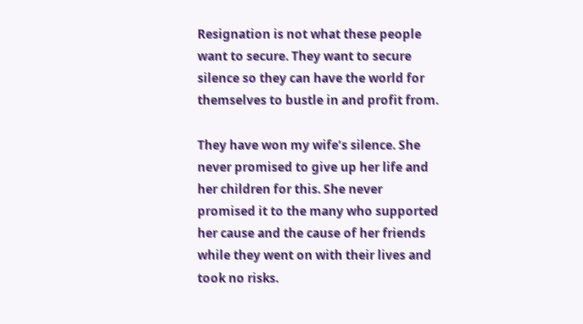Resignation is not what these people want to secure. They want to secure silence so they can have the world for themselves to bustle in and profit from.

They have won my wife’s silence. She never promised to give up her life and her children for this. She never promised it to the many who supported her cause and the cause of her friends while they went on with their lives and took no risks.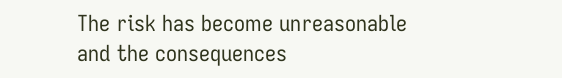The risk has become unreasonable and the consequences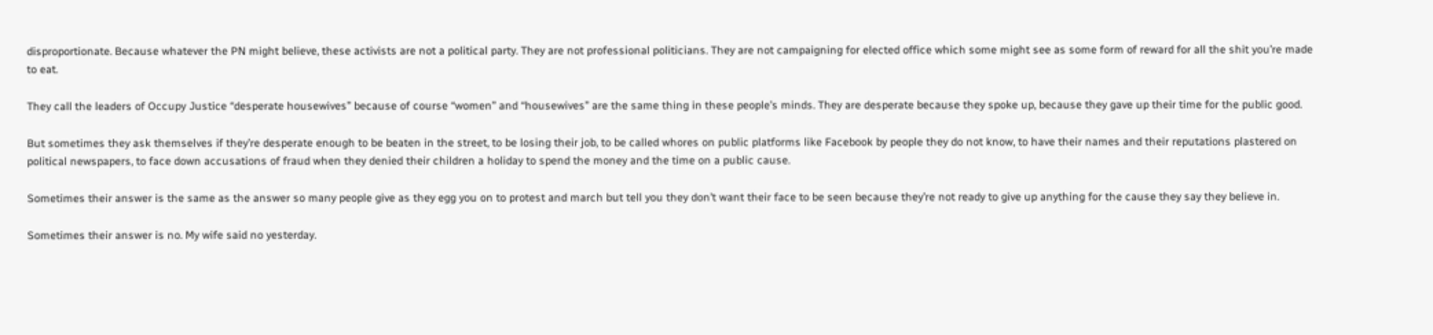disproportionate. Because whatever the PN might believe, these activists are not a political party. They are not professional politicians. They are not campaigning for elected office which some might see as some form of reward for all the shit you’re made to eat.

They call the leaders of Occupy Justice “desperate housewives” because of course “women” and “housewives” are the same thing in these people’s minds. They are desperate because they spoke up, because they gave up their time for the public good.

But sometimes they ask themselves if they’re desperate enough to be beaten in the street, to be losing their job, to be called whores on public platforms like Facebook by people they do not know, to have their names and their reputations plastered on political newspapers, to face down accusations of fraud when they denied their children a holiday to spend the money and the time on a public cause.

Sometimes their answer is the same as the answer so many people give as they egg you on to protest and march but tell you they don’t want their face to be seen because they’re not ready to give up anything for the cause they say they believe in.

Sometimes their answer is no. My wife said no yesterday.